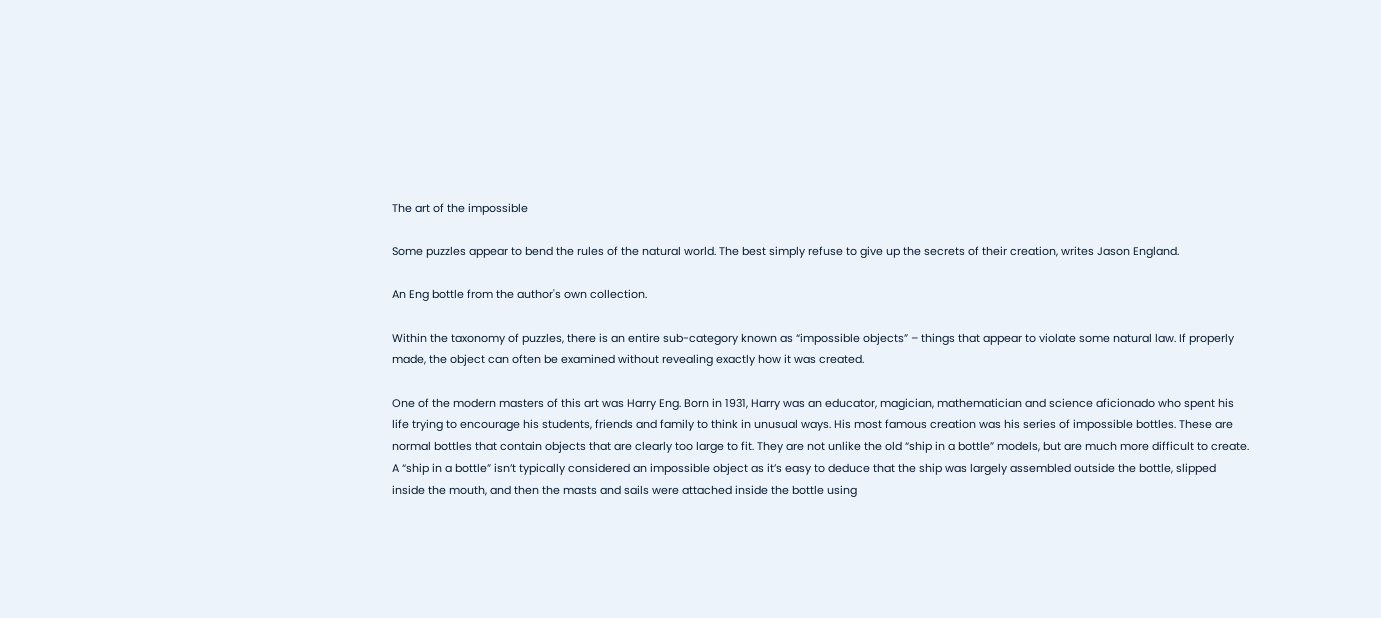The art of the impossible

Some puzzles appear to bend the rules of the natural world. The best simply refuse to give up the secrets of their creation, writes Jason England.

An Eng bottle from the author's own collection.

Within the taxonomy of puzzles, there is an entire sub-category known as “impossible objects” – things that appear to violate some natural law. If properly made, the object can often be examined without revealing exactly how it was created.

One of the modern masters of this art was Harry Eng. Born in 1931, Harry was an educator, magician, mathematician and science aficionado who spent his life trying to encourage his students, friends and family to think in unusual ways. His most famous creation was his series of impossible bottles. These are normal bottles that contain objects that are clearly too large to fit. They are not unlike the old “ship in a bottle” models, but are much more difficult to create. A “ship in a bottle” isn’t typically considered an impossible object as it’s easy to deduce that the ship was largely assembled outside the bottle, slipped inside the mouth, and then the masts and sails were attached inside the bottle using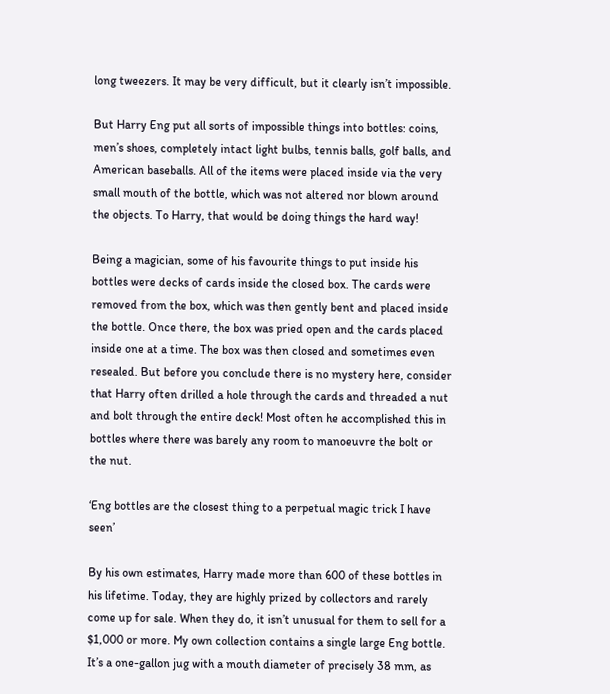long tweezers. It may be very difficult, but it clearly isn’t impossible.

But Harry Eng put all sorts of impossible things into bottles: coins, men’s shoes, completely intact light bulbs, tennis balls, golf balls, and American baseballs. All of the items were placed inside via the very small mouth of the bottle, which was not altered nor blown around the objects. To Harry, that would be doing things the hard way!

Being a magician, some of his favourite things to put inside his bottles were decks of cards inside the closed box. The cards were removed from the box, which was then gently bent and placed inside the bottle. Once there, the box was pried open and the cards placed inside one at a time. The box was then closed and sometimes even resealed. But before you conclude there is no mystery here, consider that Harry often drilled a hole through the cards and threaded a nut and bolt through the entire deck! Most often he accomplished this in bottles where there was barely any room to manoeuvre the bolt or the nut.

‘Eng bottles are the closest thing to a perpetual magic trick I have seen’

By his own estimates, Harry made more than 600 of these bottles in his lifetime. Today, they are highly prized by collectors and rarely come up for sale. When they do, it isn’t unusual for them to sell for a $1,000 or more. My own collection contains a single large Eng bottle. It’s a one-gallon jug with a mouth diameter of precisely 38 mm, as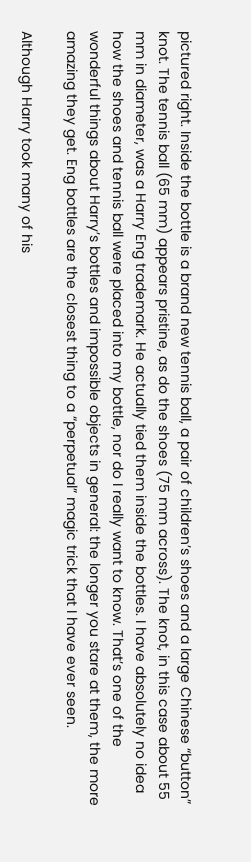pictured right. Inside the bottle is a brand new tennis ball, a pair of children’s shoes and a large Chinese “button” knot. The tennis ball (65 mm) appears pristine, as do the shoes (75 mm across). The knot, in this case about 55 mm in diameter, was a Harry Eng trademark. He actually tied them inside the bottles. I have absolutely no idea how the shoes and tennis ball were placed into my bottle, nor do I really want to know. That’s one of the wonderful things about Harry’s bottles and impossible objects in general: the longer you stare at them, the more amazing they get. Eng bottles are the closest thing to a “perpetual” magic trick that I have ever seen.

Although Harry took many of his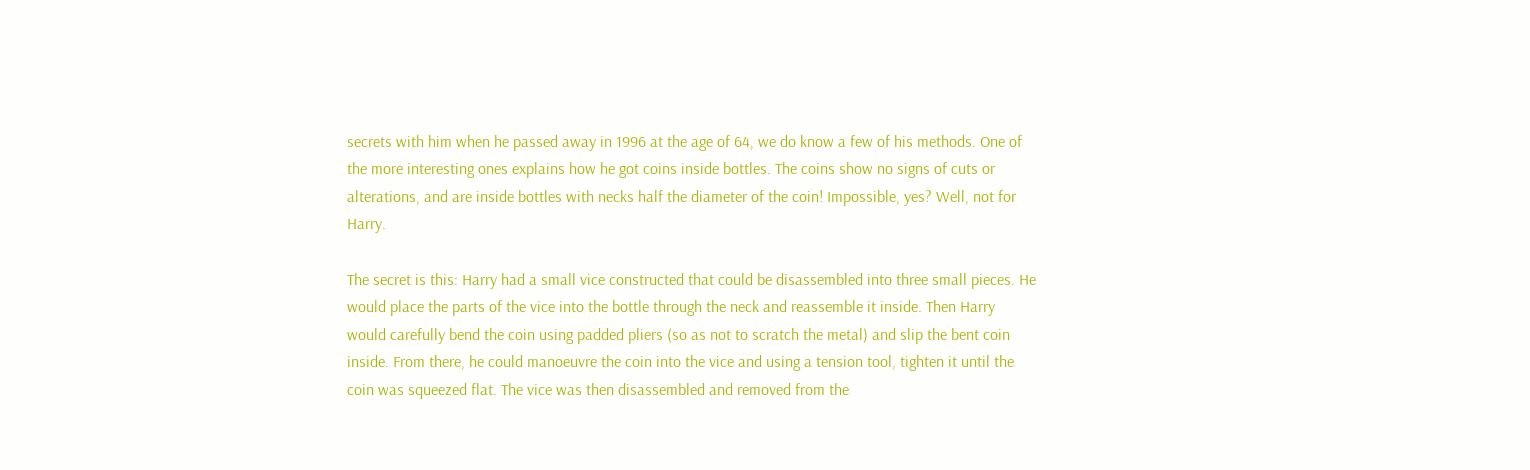secrets with him when he passed away in 1996 at the age of 64, we do know a few of his methods. One of the more interesting ones explains how he got coins inside bottles. The coins show no signs of cuts or alterations, and are inside bottles with necks half the diameter of the coin! Impossible, yes? Well, not for Harry.

The secret is this: Harry had a small vice constructed that could be disassembled into three small pieces. He would place the parts of the vice into the bottle through the neck and reassemble it inside. Then Harry would carefully bend the coin using padded pliers (so as not to scratch the metal) and slip the bent coin inside. From there, he could manoeuvre the coin into the vice and using a tension tool, tighten it until the coin was squeezed flat. The vice was then disassembled and removed from the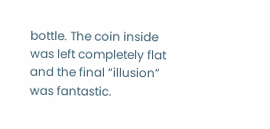bottle. The coin inside was left completely flat and the final “illusion” was fantastic.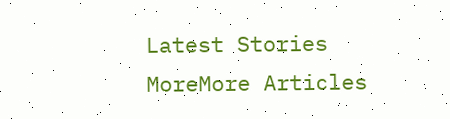Latest Stories
MoreMore Articles